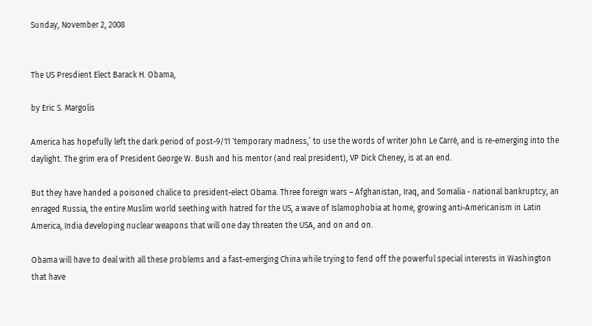Sunday, November 2, 2008


The US Presdient Elect Barack H. Obama,

by Eric S. Margolis

America has hopefully left the dark period of post-9/11 `temporary madness,’ to use the words of writer John Le Carré, and is re-emerging into the daylight. The grim era of President George W. Bush and his mentor (and real president), VP Dick Cheney, is at an end.

But they have handed a poisoned chalice to president-elect Obama. Three foreign wars – Afghanistan, Iraq, and Somalia - national bankruptcy, an enraged Russia, the entire Muslim world seething with hatred for the US, a wave of Islamophobia at home, growing anti-Americanism in Latin America, India developing nuclear weapons that will one day threaten the USA, and on and on.

Obama will have to deal with all these problems and a fast-emerging China while trying to fend off the powerful special interests in Washington that have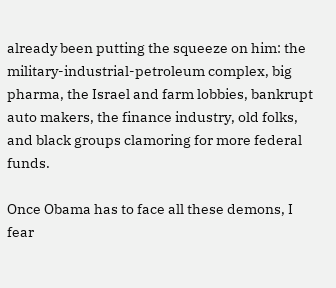already been putting the squeeze on him: the military-industrial-petroleum complex, big pharma, the Israel and farm lobbies, bankrupt auto makers, the finance industry, old folks, and black groups clamoring for more federal funds.

Once Obama has to face all these demons, I fear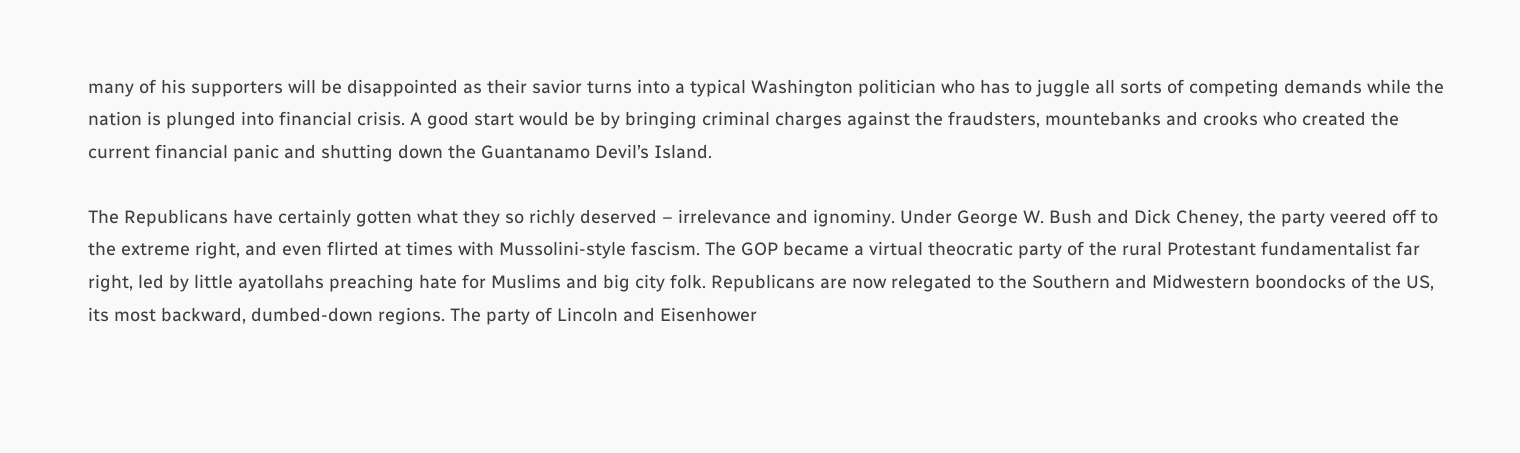many of his supporters will be disappointed as their savior turns into a typical Washington politician who has to juggle all sorts of competing demands while the nation is plunged into financial crisis. A good start would be by bringing criminal charges against the fraudsters, mountebanks and crooks who created the current financial panic and shutting down the Guantanamo Devil’s Island.

The Republicans have certainly gotten what they so richly deserved – irrelevance and ignominy. Under George W. Bush and Dick Cheney, the party veered off to the extreme right, and even flirted at times with Mussolini-style fascism. The GOP became a virtual theocratic party of the rural Protestant fundamentalist far right, led by little ayatollahs preaching hate for Muslims and big city folk. Republicans are now relegated to the Southern and Midwestern boondocks of the US, its most backward, dumbed-down regions. The party of Lincoln and Eisenhower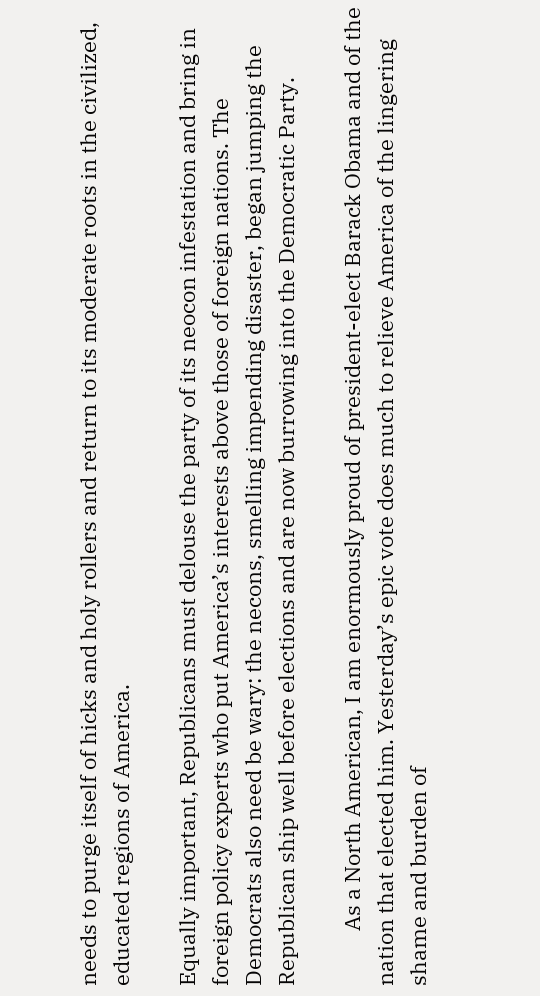needs to purge itself of hicks and holy rollers and return to its moderate roots in the civilized, educated regions of America.

Equally important, Republicans must delouse the party of its neocon infestation and bring in foreign policy experts who put America’s interests above those of foreign nations. The Democrats also need be wary: the necons, smelling impending disaster, began jumping the Republican ship well before elections and are now burrowing into the Democratic Party.

           As a North American, I am enormously proud of president-elect Barack Obama and of the nation that elected him. Yesterday’s epic vote does much to relieve America of the lingering shame and burden of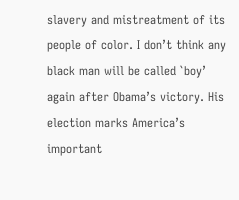slavery and mistreatment of its people of color. I don’t think any black man will be called `boy’ again after Obama’s victory. His election marks America’s important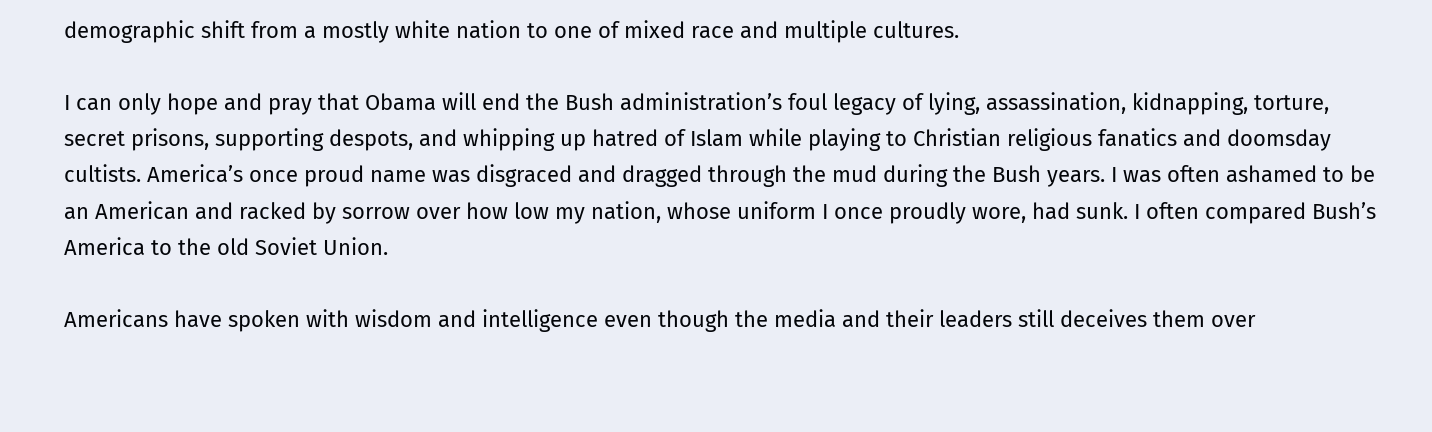demographic shift from a mostly white nation to one of mixed race and multiple cultures.

I can only hope and pray that Obama will end the Bush administration’s foul legacy of lying, assassination, kidnapping, torture, secret prisons, supporting despots, and whipping up hatred of Islam while playing to Christian religious fanatics and doomsday cultists. America’s once proud name was disgraced and dragged through the mud during the Bush years. I was often ashamed to be an American and racked by sorrow over how low my nation, whose uniform I once proudly wore, had sunk. I often compared Bush’s America to the old Soviet Union.

Americans have spoken with wisdom and intelligence even though the media and their leaders still deceives them over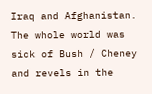Iraq and Afghanistan. The whole world was sick of Bush / Cheney and revels in the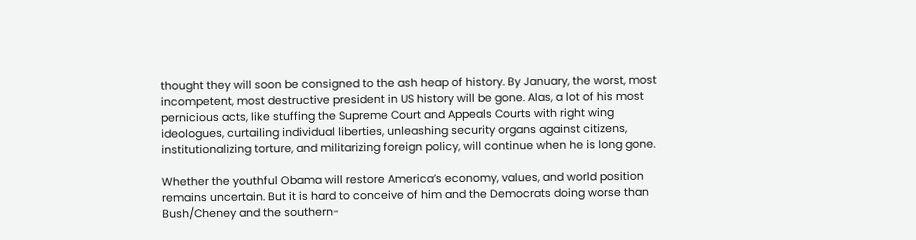thought they will soon be consigned to the ash heap of history. By January, the worst, most incompetent, most destructive president in US history will be gone. Alas, a lot of his most pernicious acts, like stuffing the Supreme Court and Appeals Courts with right wing ideologues, curtailing individual liberties, unleashing security organs against citizens, institutionalizing torture, and militarizing foreign policy, will continue when he is long gone.

Whether the youthful Obama will restore America’s economy, values, and world position remains uncertain. But it is hard to conceive of him and the Democrats doing worse than Bush/Cheney and the southern-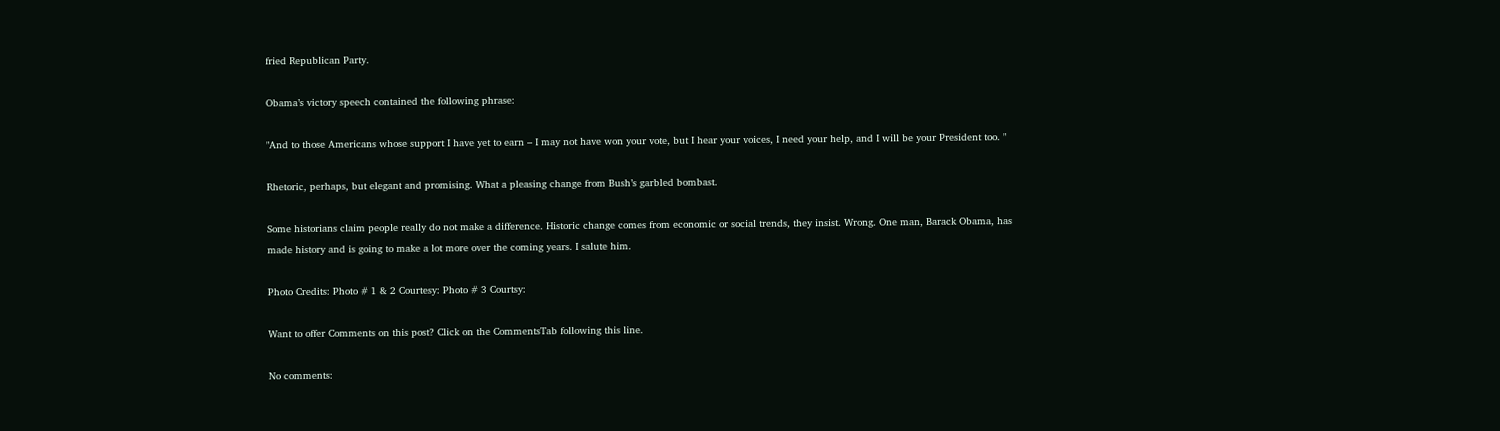fried Republican Party.

Obama’s victory speech contained the following phrase:

"And to those Americans whose support I have yet to earn – I may not have won your vote, but I hear your voices, I need your help, and I will be your President too. "

Rhetoric, perhaps, but elegant and promising. What a pleasing change from Bush’s garbled bombast.

Some historians claim people really do not make a difference. Historic change comes from economic or social trends, they insist. Wrong. One man, Barack Obama, has made history and is going to make a lot more over the coming years. I salute him.

Photo Credits: Photo # 1 & 2 Courtesy: Photo # 3 Courtsy:

Want to offer Comments on this post? Click on the CommentsTab following this line.

No comments: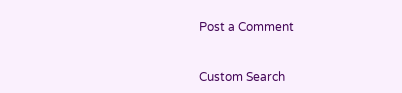Post a Comment


Custom Search